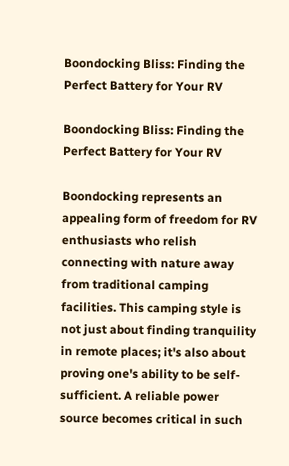Boondocking Bliss: Finding the Perfect Battery for Your RV

Boondocking Bliss: Finding the Perfect Battery for Your RV

Boondocking represents an appealing form of freedom for RV enthusiasts who relish connecting with nature away from traditional camping facilities. This camping style is not just about finding tranquility in remote places; it's also about proving one's ability to be self-sufficient. A reliable power source becomes critical in such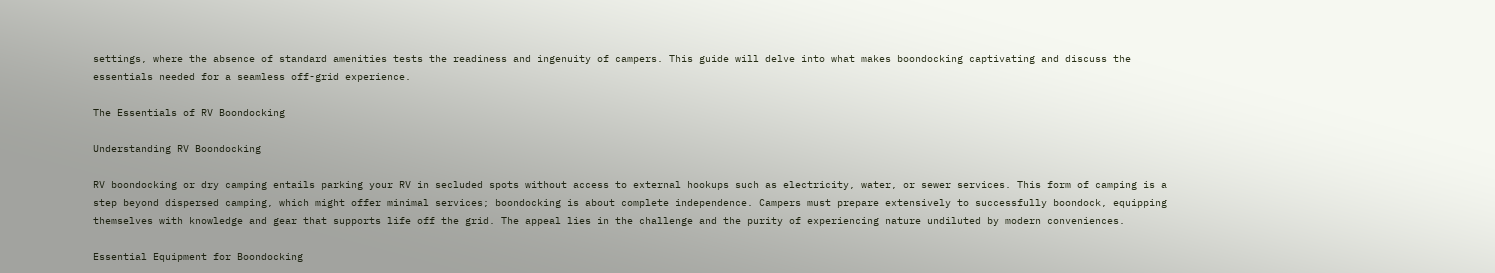settings, where the absence of standard amenities tests the readiness and ingenuity of campers. This guide will delve into what makes boondocking captivating and discuss the essentials needed for a seamless off-grid experience.

The Essentials of RV Boondocking

Understanding RV Boondocking

RV boondocking or dry camping entails parking your RV in secluded spots without access to external hookups such as electricity, water, or sewer services. This form of camping is a step beyond dispersed camping, which might offer minimal services; boondocking is about complete independence. Campers must prepare extensively to successfully boondock, equipping themselves with knowledge and gear that supports life off the grid. The appeal lies in the challenge and the purity of experiencing nature undiluted by modern conveniences.

Essential Equipment for Boondocking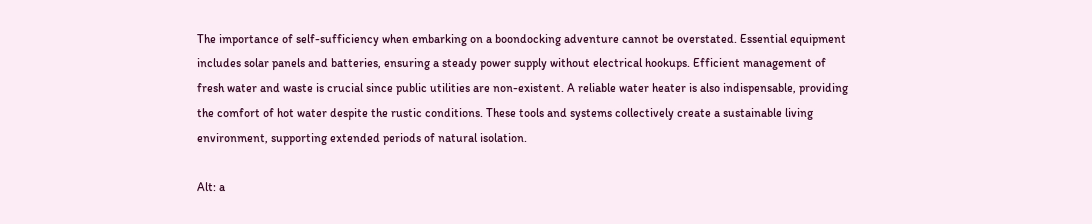The importance of self-sufficiency when embarking on a boondocking adventure cannot be overstated. Essential equipment includes solar panels and batteries, ensuring a steady power supply without electrical hookups. Efficient management of fresh water and waste is crucial since public utilities are non-existent. A reliable water heater is also indispensable, providing the comfort of hot water despite the rustic conditions. These tools and systems collectively create a sustainable living environment, supporting extended periods of natural isolation.

Alt: a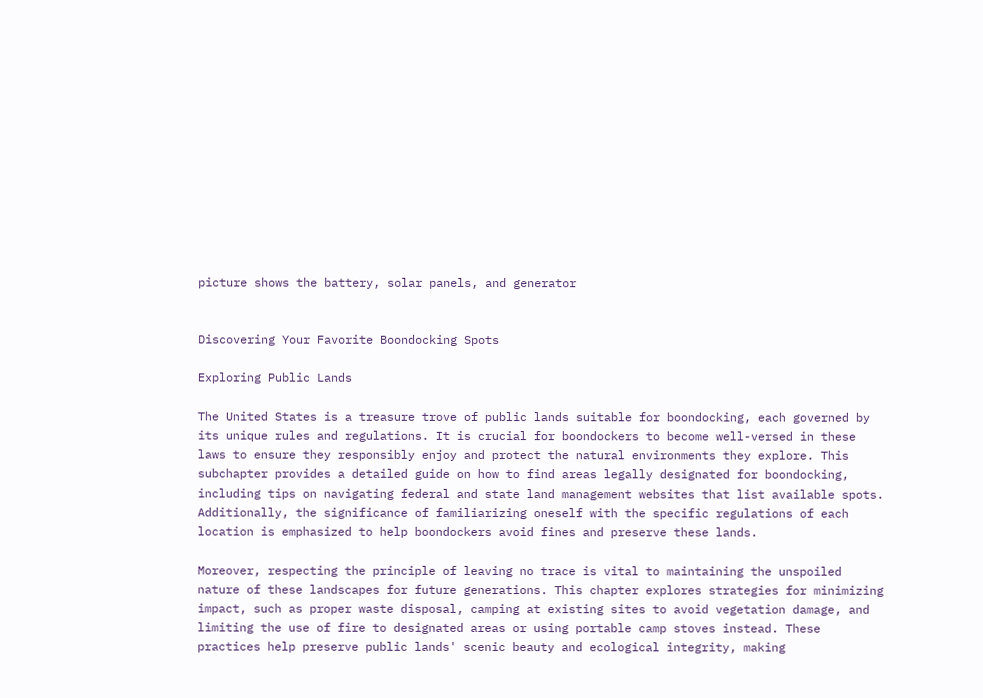picture shows the battery, solar panels, and generator


Discovering Your Favorite Boondocking Spots

Exploring Public Lands

The United States is a treasure trove of public lands suitable for boondocking, each governed by its unique rules and regulations. It is crucial for boondockers to become well-versed in these laws to ensure they responsibly enjoy and protect the natural environments they explore. This subchapter provides a detailed guide on how to find areas legally designated for boondocking, including tips on navigating federal and state land management websites that list available spots. Additionally, the significance of familiarizing oneself with the specific regulations of each location is emphasized to help boondockers avoid fines and preserve these lands.

Moreover, respecting the principle of leaving no trace is vital to maintaining the unspoiled nature of these landscapes for future generations. This chapter explores strategies for minimizing impact, such as proper waste disposal, camping at existing sites to avoid vegetation damage, and limiting the use of fire to designated areas or using portable camp stoves instead. These practices help preserve public lands' scenic beauty and ecological integrity, making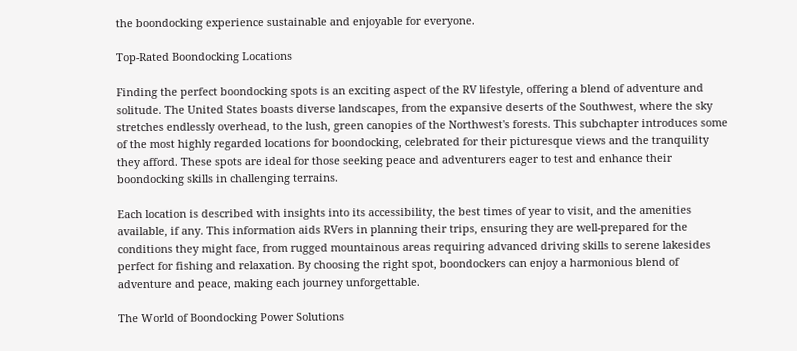the boondocking experience sustainable and enjoyable for everyone.

Top-Rated Boondocking Locations

Finding the perfect boondocking spots is an exciting aspect of the RV lifestyle, offering a blend of adventure and solitude. The United States boasts diverse landscapes, from the expansive deserts of the Southwest, where the sky stretches endlessly overhead, to the lush, green canopies of the Northwest's forests. This subchapter introduces some of the most highly regarded locations for boondocking, celebrated for their picturesque views and the tranquility they afford. These spots are ideal for those seeking peace and adventurers eager to test and enhance their boondocking skills in challenging terrains.

Each location is described with insights into its accessibility, the best times of year to visit, and the amenities available, if any. This information aids RVers in planning their trips, ensuring they are well-prepared for the conditions they might face, from rugged mountainous areas requiring advanced driving skills to serene lakesides perfect for fishing and relaxation. By choosing the right spot, boondockers can enjoy a harmonious blend of adventure and peace, making each journey unforgettable.

The World of Boondocking Power Solutions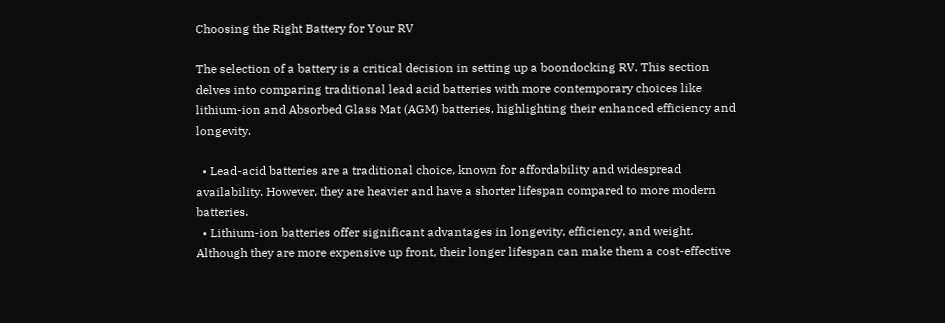Choosing the Right Battery for Your RV

The selection of a battery is a critical decision in setting up a boondocking RV. This section delves into comparing traditional lead acid batteries with more contemporary choices like lithium-ion and Absorbed Glass Mat (AGM) batteries, highlighting their enhanced efficiency and longevity.

  • Lead-acid batteries are a traditional choice, known for affordability and widespread availability. However, they are heavier and have a shorter lifespan compared to more modern batteries.
  • Lithium-ion batteries offer significant advantages in longevity, efficiency, and weight. Although they are more expensive up front, their longer lifespan can make them a cost-effective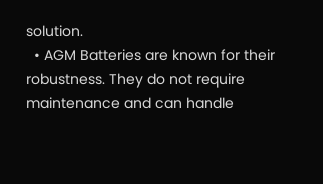solution.
  • AGM Batteries are known for their robustness. They do not require maintenance and can handle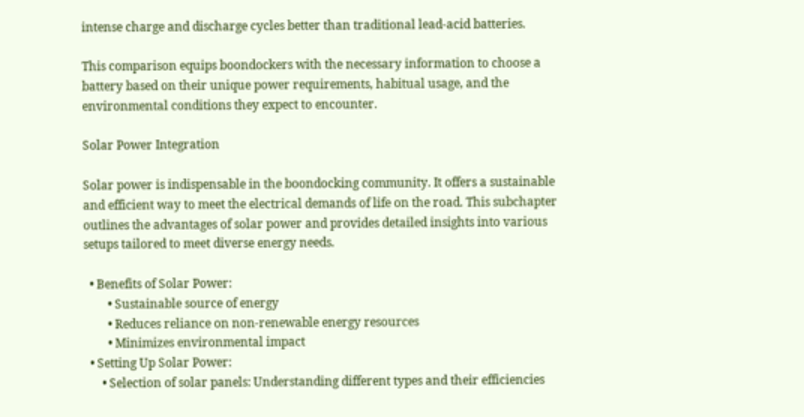intense charge and discharge cycles better than traditional lead-acid batteries.

This comparison equips boondockers with the necessary information to choose a battery based on their unique power requirements, habitual usage, and the environmental conditions they expect to encounter.

Solar Power Integration

Solar power is indispensable in the boondocking community. It offers a sustainable and efficient way to meet the electrical demands of life on the road. This subchapter outlines the advantages of solar power and provides detailed insights into various setups tailored to meet diverse energy needs.

  • Benefits of Solar Power:
        • Sustainable source of energy
        • Reduces reliance on non-renewable energy resources
        • Minimizes environmental impact
  • Setting Up Solar Power:
      • Selection of solar panels: Understanding different types and their efficiencies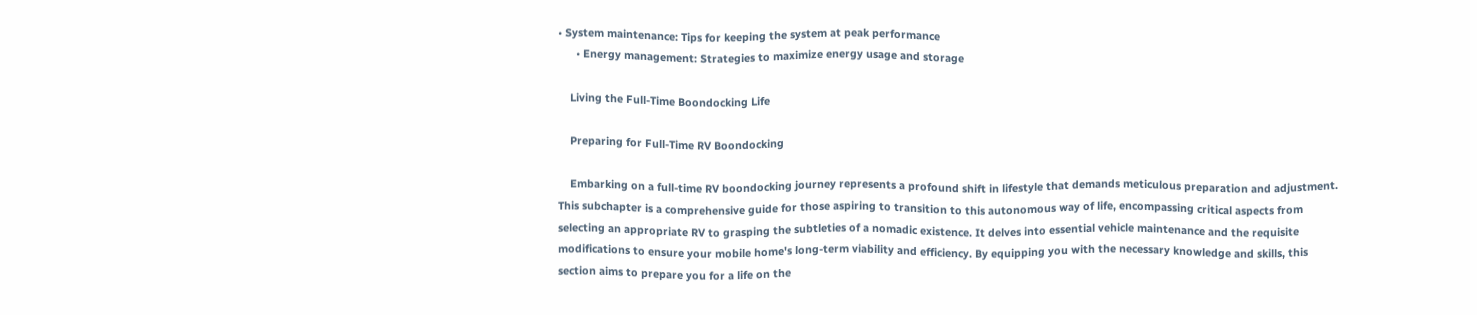• System maintenance: Tips for keeping the system at peak performance
      • Energy management: Strategies to maximize energy usage and storage

    Living the Full-Time Boondocking Life

    Preparing for Full-Time RV Boondocking

    Embarking on a full-time RV boondocking journey represents a profound shift in lifestyle that demands meticulous preparation and adjustment. This subchapter is a comprehensive guide for those aspiring to transition to this autonomous way of life, encompassing critical aspects from selecting an appropriate RV to grasping the subtleties of a nomadic existence. It delves into essential vehicle maintenance and the requisite modifications to ensure your mobile home's long-term viability and efficiency. By equipping you with the necessary knowledge and skills, this section aims to prepare you for a life on the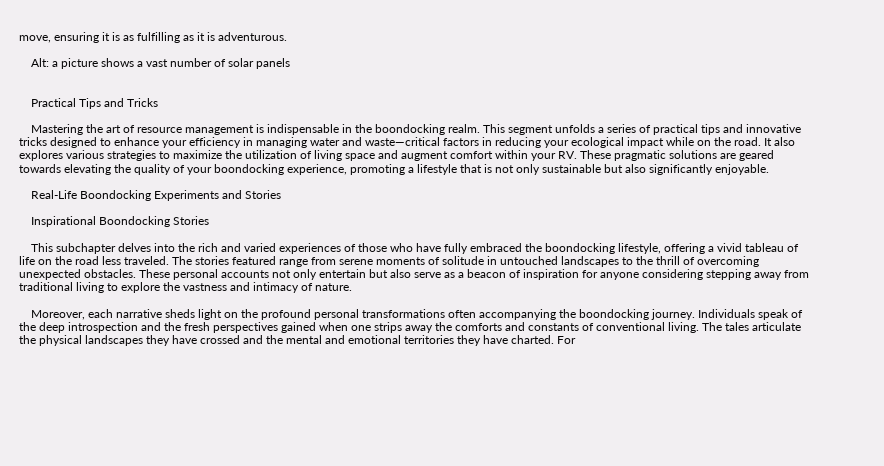move, ensuring it is as fulfilling as it is adventurous.

    Alt: a picture shows a vast number of solar panels


    Practical Tips and Tricks

    Mastering the art of resource management is indispensable in the boondocking realm. This segment unfolds a series of practical tips and innovative tricks designed to enhance your efficiency in managing water and waste—critical factors in reducing your ecological impact while on the road. It also explores various strategies to maximize the utilization of living space and augment comfort within your RV. These pragmatic solutions are geared towards elevating the quality of your boondocking experience, promoting a lifestyle that is not only sustainable but also significantly enjoyable.

    Real-Life Boondocking Experiments and Stories

    Inspirational Boondocking Stories

    This subchapter delves into the rich and varied experiences of those who have fully embraced the boondocking lifestyle, offering a vivid tableau of life on the road less traveled. The stories featured range from serene moments of solitude in untouched landscapes to the thrill of overcoming unexpected obstacles. These personal accounts not only entertain but also serve as a beacon of inspiration for anyone considering stepping away from traditional living to explore the vastness and intimacy of nature.

    Moreover, each narrative sheds light on the profound personal transformations often accompanying the boondocking journey. Individuals speak of the deep introspection and the fresh perspectives gained when one strips away the comforts and constants of conventional living. The tales articulate the physical landscapes they have crossed and the mental and emotional territories they have charted. For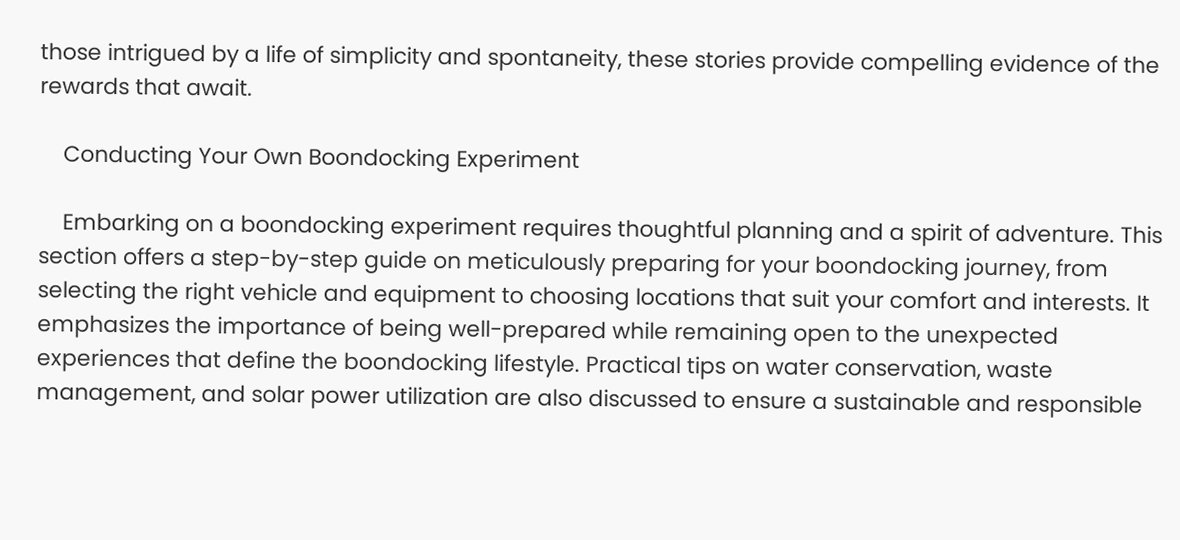those intrigued by a life of simplicity and spontaneity, these stories provide compelling evidence of the rewards that await.

    Conducting Your Own Boondocking Experiment

    Embarking on a boondocking experiment requires thoughtful planning and a spirit of adventure. This section offers a step-by-step guide on meticulously preparing for your boondocking journey, from selecting the right vehicle and equipment to choosing locations that suit your comfort and interests. It emphasizes the importance of being well-prepared while remaining open to the unexpected experiences that define the boondocking lifestyle. Practical tips on water conservation, waste management, and solar power utilization are also discussed to ensure a sustainable and responsible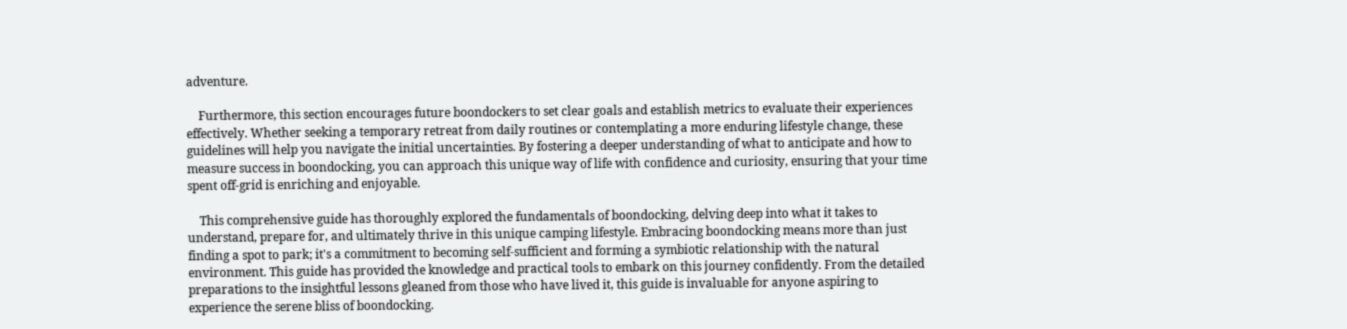adventure.

    Furthermore, this section encourages future boondockers to set clear goals and establish metrics to evaluate their experiences effectively. Whether seeking a temporary retreat from daily routines or contemplating a more enduring lifestyle change, these guidelines will help you navigate the initial uncertainties. By fostering a deeper understanding of what to anticipate and how to measure success in boondocking, you can approach this unique way of life with confidence and curiosity, ensuring that your time spent off-grid is enriching and enjoyable.

    This comprehensive guide has thoroughly explored the fundamentals of boondocking, delving deep into what it takes to understand, prepare for, and ultimately thrive in this unique camping lifestyle. Embracing boondocking means more than just finding a spot to park; it's a commitment to becoming self-sufficient and forming a symbiotic relationship with the natural environment. This guide has provided the knowledge and practical tools to embark on this journey confidently. From the detailed preparations to the insightful lessons gleaned from those who have lived it, this guide is invaluable for anyone aspiring to experience the serene bliss of boondocking.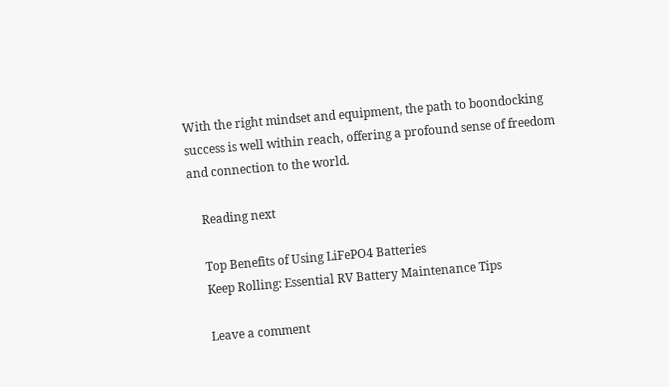With the right mindset and equipment, the path to boondocking success is well within reach, offering a profound sense of freedom and connection to the world.

    Reading next

    Top Benefits of Using LiFePO4 Batteries
    Keep Rolling: Essential RV Battery Maintenance Tips

    Leave a comment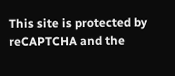This site is protected by reCAPTCHA and the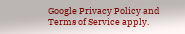Google Privacy Policy and Terms of Service apply.